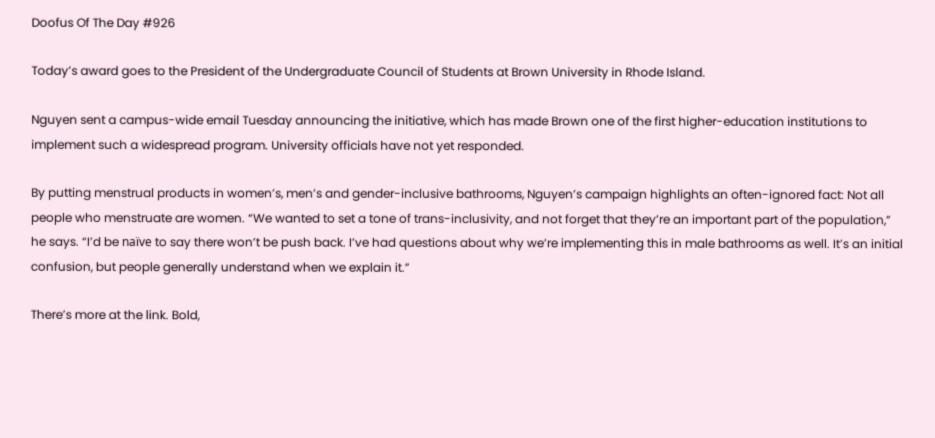Doofus Of The Day #926

Today’s award goes to the President of the Undergraduate Council of Students at Brown University in Rhode Island.

Nguyen sent a campus-wide email Tuesday announcing the initiative, which has made Brown one of the first higher-education institutions to implement such a widespread program. University officials have not yet responded.

By putting menstrual products in women’s, men’s and gender-inclusive bathrooms, Nguyen’s campaign highlights an often-ignored fact: Not all people who menstruate are women. “We wanted to set a tone of trans-inclusivity, and not forget that they’re an important part of the population,” he says. “I’d be naïve to say there won’t be push back. I’ve had questions about why we’re implementing this in male bathrooms as well. It’s an initial confusion, but people generally understand when we explain it.”

There’s more at the link. Bold,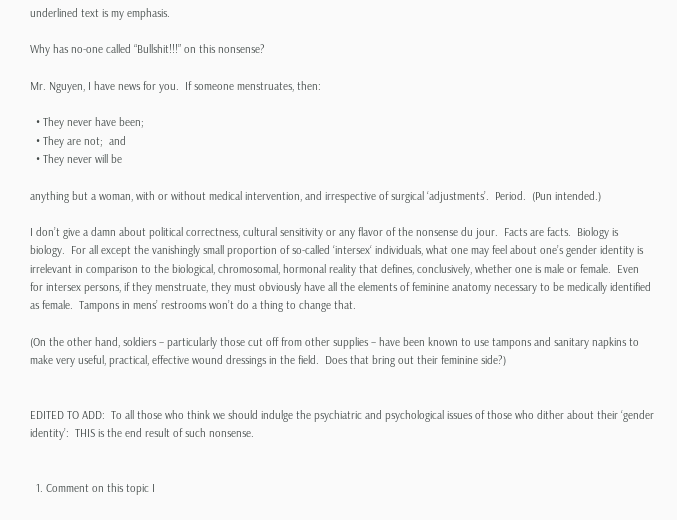underlined text is my emphasis.

Why has no-one called “Bullshit!!!” on this nonsense?

Mr. Nguyen, I have news for you.  If someone menstruates, then:

  • They never have been;
  • They are not;  and
  • They never will be

anything but a woman, with or without medical intervention, and irrespective of surgical ‘adjustments’.  Period.  (Pun intended.)

I don’t give a damn about political correctness, cultural sensitivity or any flavor of the nonsense du jour.  Facts are facts.  Biology is biology.  For all except the vanishingly small proportion of so-called ‘intersex‘ individuals, what one may feel about one’s gender identity is irrelevant in comparison to the biological, chromosomal, hormonal reality that defines, conclusively, whether one is male or female.  Even for intersex persons, if they menstruate, they must obviously have all the elements of feminine anatomy necessary to be medically identified as female.  Tampons in mens’ restrooms won’t do a thing to change that.

(On the other hand, soldiers – particularly those cut off from other supplies – have been known to use tampons and sanitary napkins to make very useful, practical, effective wound dressings in the field.  Does that bring out their feminine side?)


EDITED TO ADD:  To all those who think we should indulge the psychiatric and psychological issues of those who dither about their ‘gender identity’:  THIS is the end result of such nonsense.


  1. Comment on this topic I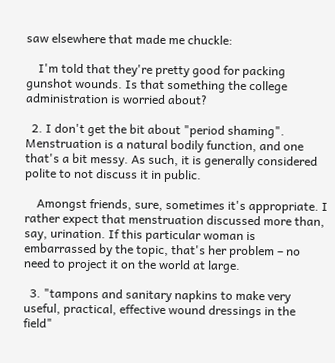saw elsewhere that made me chuckle:

    I'm told that they're pretty good for packing gunshot wounds. Is that something the college administration is worried about?

  2. I don't get the bit about "period shaming". Menstruation is a natural bodily function, and one that's a bit messy. As such, it is generally considered polite to not discuss it in public.

    Amongst friends, sure, sometimes it's appropriate. I rather expect that menstruation discussed more than, say, urination. If this particular woman is embarrassed by the topic, that's her problem – no need to project it on the world at large.

  3. "tampons and sanitary napkins to make very useful, practical, effective wound dressings in the field"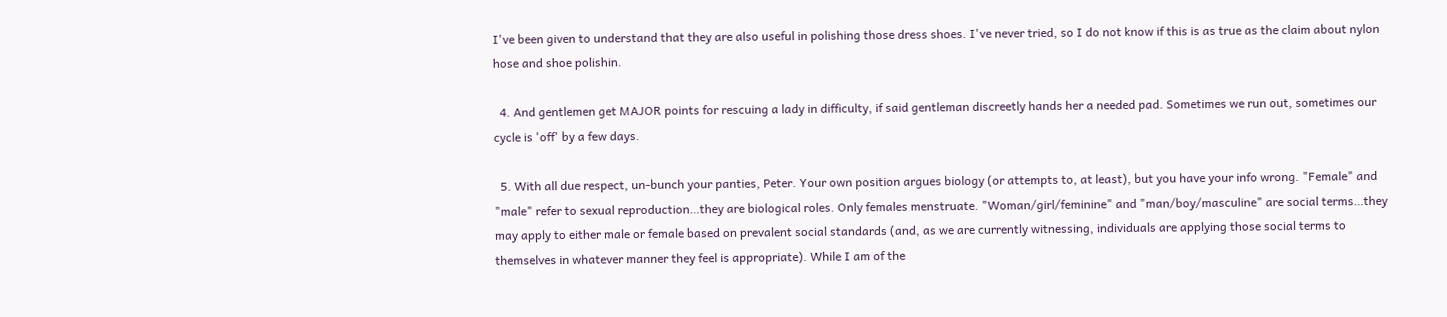I've been given to understand that they are also useful in polishing those dress shoes. I've never tried, so I do not know if this is as true as the claim about nylon hose and shoe polishin.

  4. And gentlemen get MAJOR points for rescuing a lady in difficulty, if said gentleman discreetly hands her a needed pad. Sometimes we run out, sometimes our cycle is 'off' by a few days.

  5. With all due respect, un-bunch your panties, Peter. Your own position argues biology (or attempts to, at least), but you have your info wrong. "Female" and "male" refer to sexual reproduction…they are biological roles. Only females menstruate. "Woman/girl/feminine" and "man/boy/masculine" are social terms…they may apply to either male or female based on prevalent social standards (and, as we are currently witnessing, individuals are applying those social terms to themselves in whatever manner they feel is appropriate). While I am of the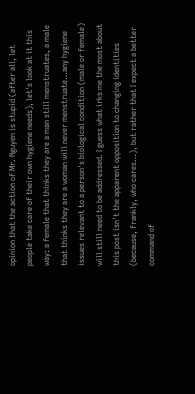opinion that the action of Mr. Nguyen is stupid (after all, let people take care of their own hygiene needs), let's look at it this way: a female that thinks they are a man still menstruates, a male that thinks they are a woman will never menstruate…any hygiene issues relevant to a person's biological condition (male or female) will still need to be addressed. I guess what irks me the most about this post isn't the apparent opposition to changing identities (because, frankly, who cares…), but rather that I expect a better command of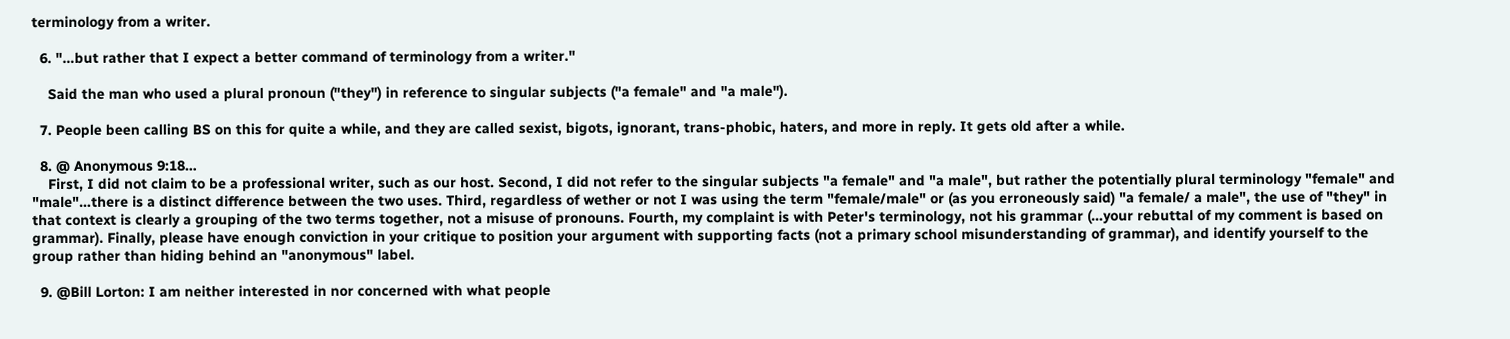terminology from a writer.

  6. "…but rather that I expect a better command of terminology from a writer."

    Said the man who used a plural pronoun ("they") in reference to singular subjects ("a female" and "a male").

  7. People been calling BS on this for quite a while, and they are called sexist, bigots, ignorant, trans-phobic, haters, and more in reply. It gets old after a while.

  8. @ Anonymous 9:18…
    First, I did not claim to be a professional writer, such as our host. Second, I did not refer to the singular subjects "a female" and "a male", but rather the potentially plural terminology "female" and "male"…there is a distinct difference between the two uses. Third, regardless of wether or not I was using the term "female/male" or (as you erroneously said) "a female/ a male", the use of "they" in that context is clearly a grouping of the two terms together, not a misuse of pronouns. Fourth, my complaint is with Peter's terminology, not his grammar (…your rebuttal of my comment is based on grammar). Finally, please have enough conviction in your critique to position your argument with supporting facts (not a primary school misunderstanding of grammar), and identify yourself to the group rather than hiding behind an "anonymous" label.

  9. @Bill Lorton: I am neither interested in nor concerned with what people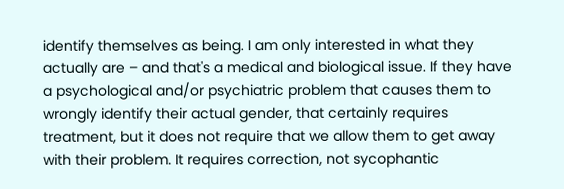identify themselves as being. I am only interested in what they actually are – and that's a medical and biological issue. If they have a psychological and/or psychiatric problem that causes them to wrongly identify their actual gender, that certainly requires treatment, but it does not require that we allow them to get away with their problem. It requires correction, not sycophantic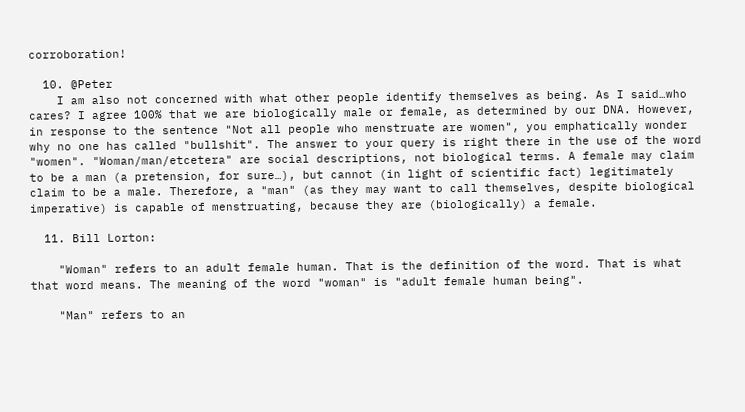corroboration!

  10. @Peter
    I am also not concerned with what other people identify themselves as being. As I said…who cares? I agree 100% that we are biologically male or female, as determined by our DNA. However, in response to the sentence "Not all people who menstruate are women", you emphatically wonder why no one has called "bullshit". The answer to your query is right there in the use of the word "women". "Woman/man/etcetera" are social descriptions, not biological terms. A female may claim to be a man (a pretension, for sure…), but cannot (in light of scientific fact) legitimately claim to be a male. Therefore, a "man" (as they may want to call themselves, despite biological imperative) is capable of menstruating, because they are (biologically) a female.

  11. Bill Lorton:

    "Woman" refers to an adult female human. That is the definition of the word. That is what that word means. The meaning of the word "woman" is "adult female human being".

    "Man" refers to an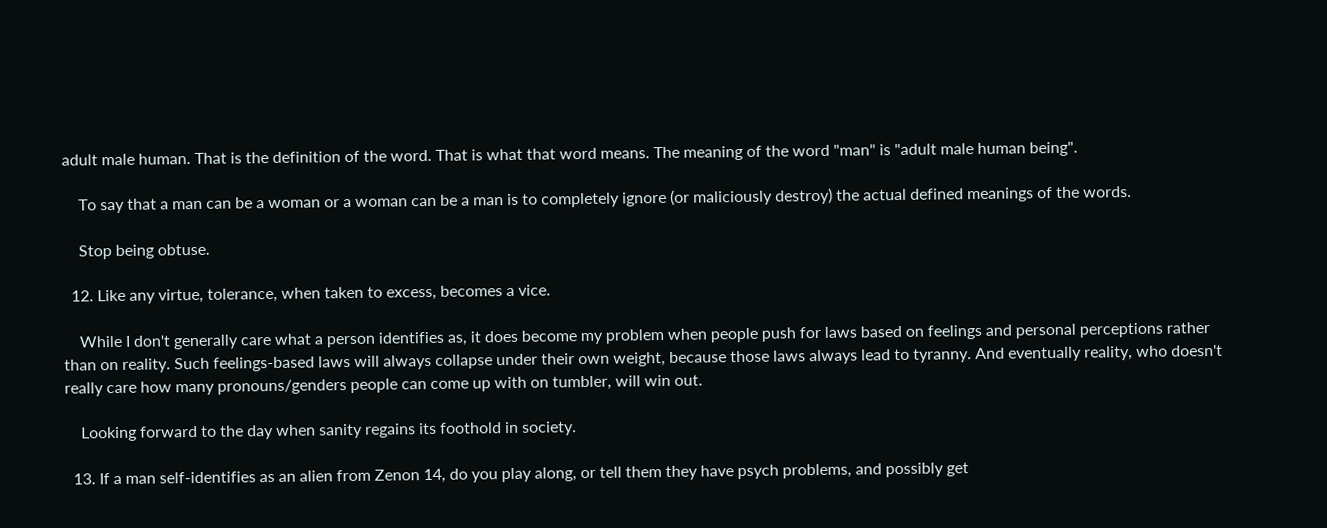adult male human. That is the definition of the word. That is what that word means. The meaning of the word "man" is "adult male human being".

    To say that a man can be a woman or a woman can be a man is to completely ignore (or maliciously destroy) the actual defined meanings of the words.

    Stop being obtuse.

  12. Like any virtue, tolerance, when taken to excess, becomes a vice.

    While I don't generally care what a person identifies as, it does become my problem when people push for laws based on feelings and personal perceptions rather than on reality. Such feelings-based laws will always collapse under their own weight, because those laws always lead to tyranny. And eventually reality, who doesn't really care how many pronouns/genders people can come up with on tumbler, will win out.

    Looking forward to the day when sanity regains its foothold in society.

  13. If a man self-identifies as an alien from Zenon 14, do you play along, or tell them they have psych problems, and possibly get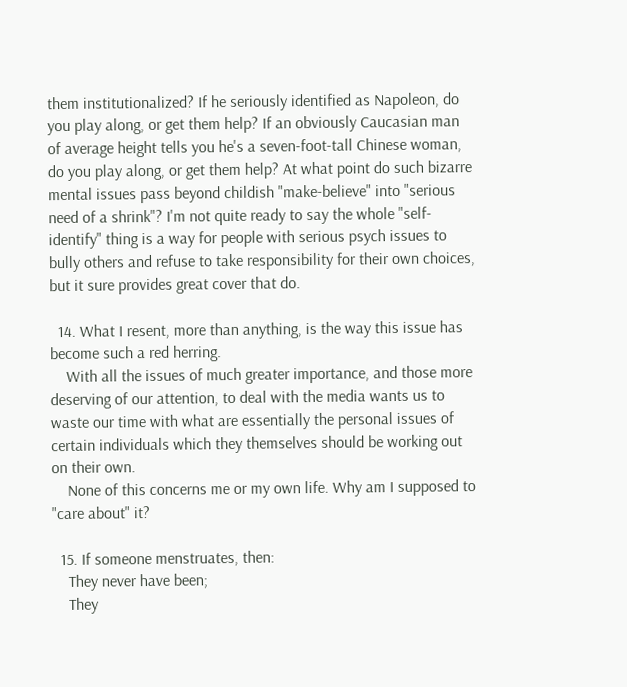them institutionalized? If he seriously identified as Napoleon, do you play along, or get them help? If an obviously Caucasian man of average height tells you he's a seven-foot-tall Chinese woman, do you play along, or get them help? At what point do such bizarre mental issues pass beyond childish "make-believe" into "serious need of a shrink"? I'm not quite ready to say the whole "self-identify" thing is a way for people with serious psych issues to bully others and refuse to take responsibility for their own choices, but it sure provides great cover that do.

  14. What I resent, more than anything, is the way this issue has become such a red herring.
    With all the issues of much greater importance, and those more deserving of our attention, to deal with the media wants us to waste our time with what are essentially the personal issues of certain individuals which they themselves should be working out on their own.
    None of this concerns me or my own life. Why am I supposed to "care about" it?

  15. If someone menstruates, then:
    They never have been;
    They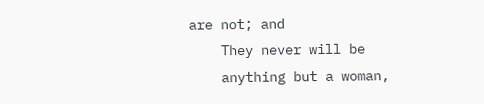are not; and
    They never will be
    anything but a woman,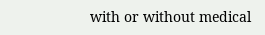with or without medical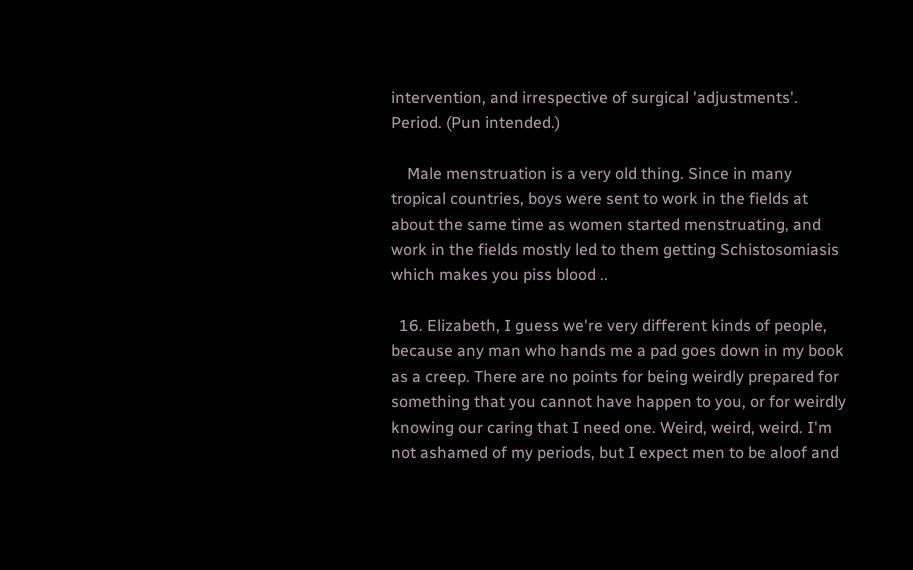intervention, and irrespective of surgical 'adjustments'. Period. (Pun intended.)

    Male menstruation is a very old thing. Since in many tropical countries, boys were sent to work in the fields at about the same time as women started menstruating, and work in the fields mostly led to them getting Schistosomiasis which makes you piss blood ..

  16. Elizabeth, I guess we're very different kinds of people, because any man who hands me a pad goes down in my book as a creep. There are no points for being weirdly prepared for something that you cannot have happen to you, or for weirdly knowing our caring that I need one. Weird, weird, weird. I'm not ashamed of my periods, but I expect men to be aloof and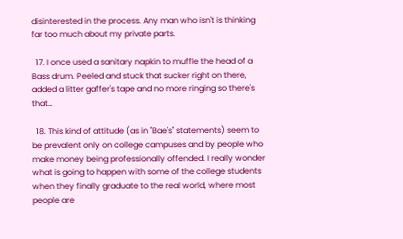disinterested in the process. Any man who isn't is thinking far too much about my private parts.

  17. I once used a sanitary napkin to muffle the head of a Bass drum. Peeled and stuck that sucker right on there, added a litter gaffer's tape and no more ringing so there's that…

  18. This kind of attitude (as in "Bae's" statements) seem to be prevalent only on college campuses and by people who make money being professionally offended. I really wonder what is going to happen with some of the college students when they finally graduate to the real world, where most people are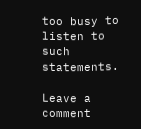too busy to listen to such statements.

Leave a comment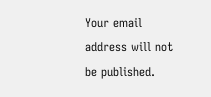Your email address will not be published.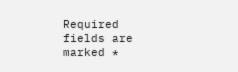Required fields are marked *